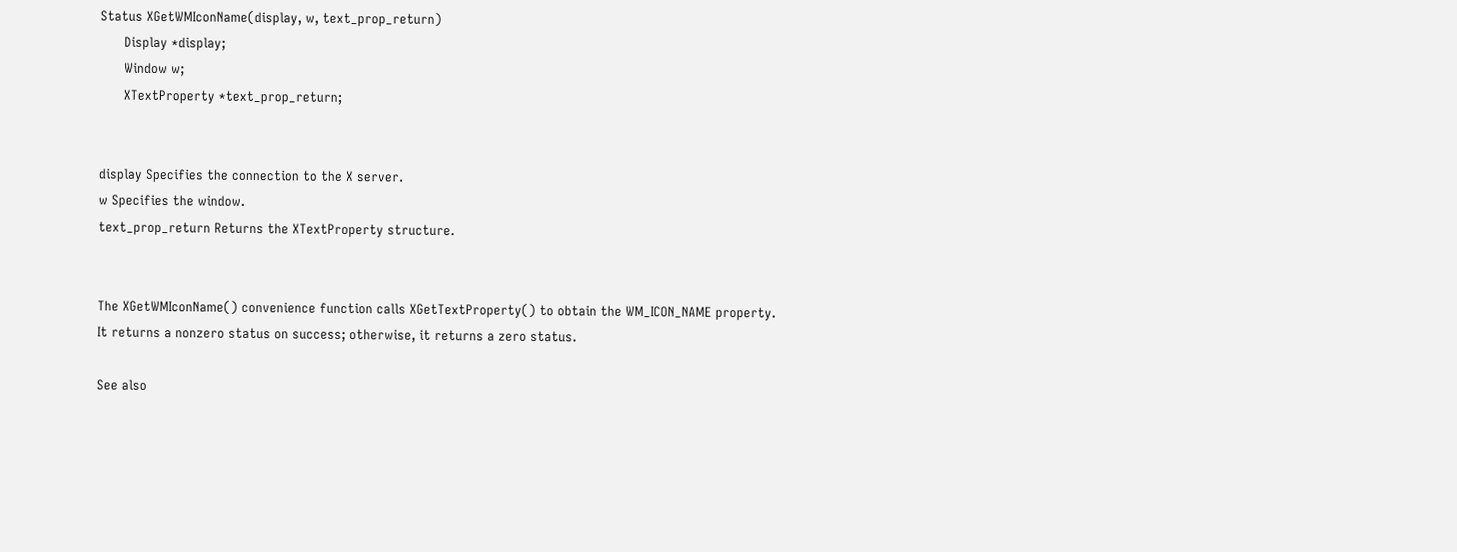Status XGetWMIconName(display, w, text_prop_return)
      Display *display;
      Window w;
      XTextProperty *text_prop_return;


display Specifies the connection to the X server.
w Specifies the window.
text_prop_return Returns the XTextProperty structure.


The XGetWMIconName() convenience function calls XGetTextProperty() to obtain the WM_ICON_NAME property. It returns a nonzero status on success; otherwise, it returns a zero status.

See also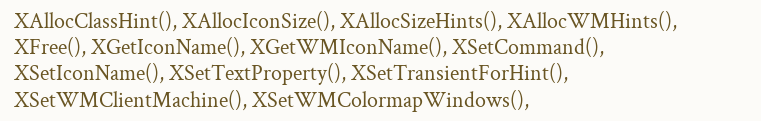XAllocClassHint(), XAllocIconSize(), XAllocSizeHints(), XAllocWMHints(), XFree(), XGetIconName(), XGetWMIconName(), XSetCommand(), XSetIconName(), XSetTextProperty(), XSetTransientForHint(), XSetWMClientMachine(), XSetWMColormapWindows(),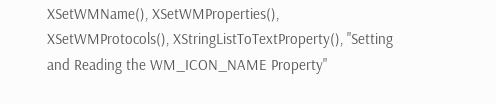XSetWMName(), XSetWMProperties(), XSetWMProtocols(), XStringListToTextProperty(), "Setting and Reading the WM_ICON_NAME Property"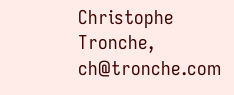Christophe Tronche, ch@tronche.com